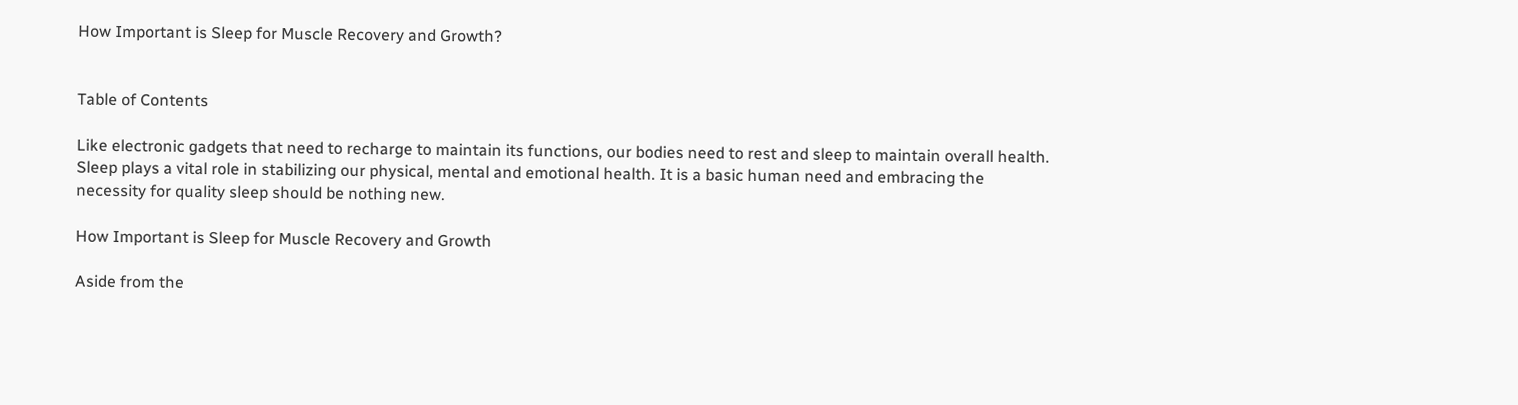How Important is Sleep for Muscle Recovery and Growth?


Table of Contents

Like electronic gadgets that need to recharge to maintain its functions, our bodies need to rest and sleep to maintain overall health. Sleep plays a vital role in stabilizing our physical, mental and emotional health. It is a basic human need and embracing the necessity for quality sleep should be nothing new.

How Important is Sleep for Muscle Recovery and Growth

Aside from the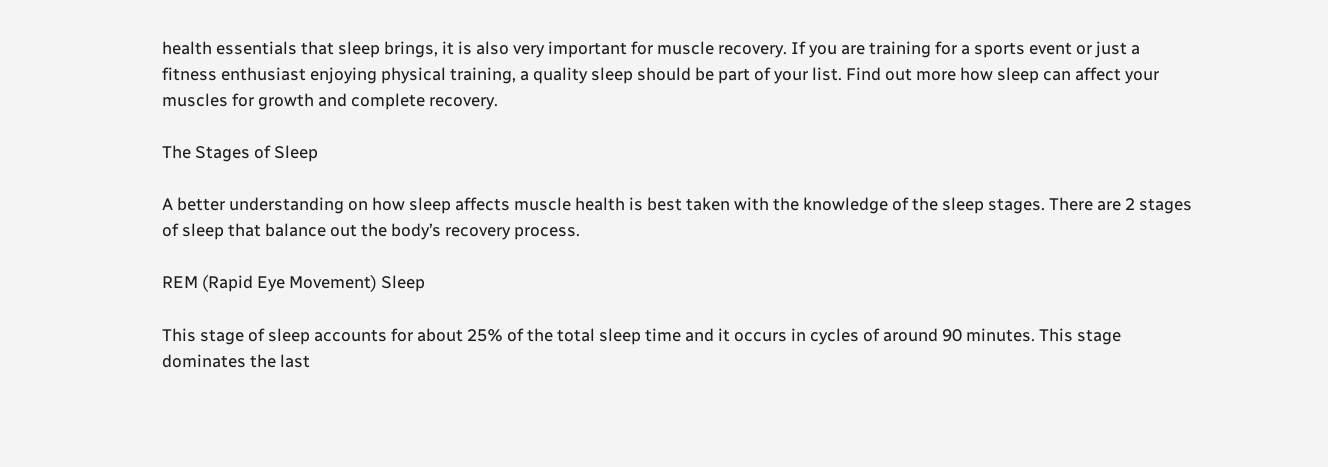health essentials that sleep brings, it is also very important for muscle recovery. If you are training for a sports event or just a fitness enthusiast enjoying physical training, a quality sleep should be part of your list. Find out more how sleep can affect your muscles for growth and complete recovery.

The Stages of Sleep

A better understanding on how sleep affects muscle health is best taken with the knowledge of the sleep stages. There are 2 stages of sleep that balance out the body’s recovery process.

REM (Rapid Eye Movement) Sleep

This stage of sleep accounts for about 25% of the total sleep time and it occurs in cycles of around 90 minutes. This stage dominates the last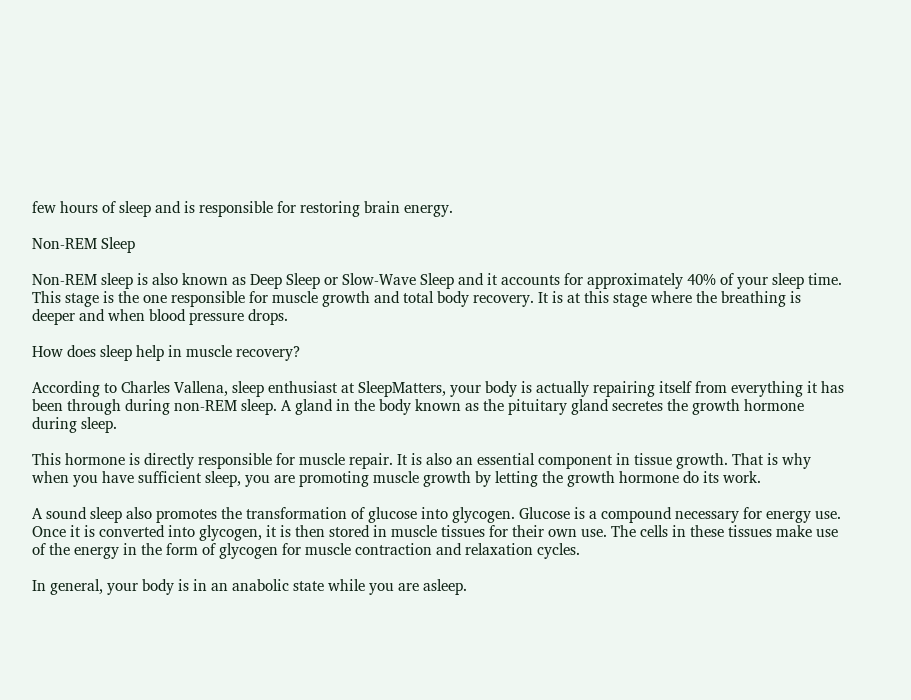few hours of sleep and is responsible for restoring brain energy.

Non-REM Sleep

Non-REM sleep is also known as Deep Sleep or Slow-Wave Sleep and it accounts for approximately 40% of your sleep time. This stage is the one responsible for muscle growth and total body recovery. It is at this stage where the breathing is deeper and when blood pressure drops.

How does sleep help in muscle recovery?

According to Charles Vallena, sleep enthusiast at SleepMatters, your body is actually repairing itself from everything it has been through during non-REM sleep. A gland in the body known as the pituitary gland secretes the growth hormone during sleep.

This hormone is directly responsible for muscle repair. It is also an essential component in tissue growth. That is why when you have sufficient sleep, you are promoting muscle growth by letting the growth hormone do its work.

A sound sleep also promotes the transformation of glucose into glycogen. Glucose is a compound necessary for energy use. Once it is converted into glycogen, it is then stored in muscle tissues for their own use. The cells in these tissues make use of the energy in the form of glycogen for muscle contraction and relaxation cycles.

In general, your body is in an anabolic state while you are asleep.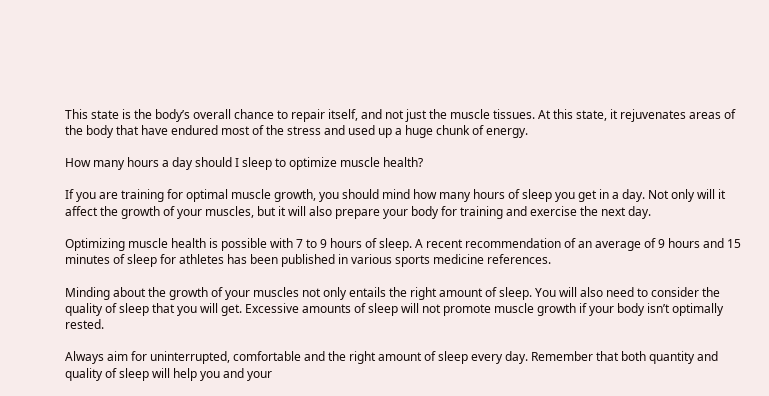This state is the body’s overall chance to repair itself, and not just the muscle tissues. At this state, it rejuvenates areas of the body that have endured most of the stress and used up a huge chunk of energy.

How many hours a day should I sleep to optimize muscle health?

If you are training for optimal muscle growth, you should mind how many hours of sleep you get in a day. Not only will it affect the growth of your muscles, but it will also prepare your body for training and exercise the next day.

Optimizing muscle health is possible with 7 to 9 hours of sleep. A recent recommendation of an average of 9 hours and 15 minutes of sleep for athletes has been published in various sports medicine references.

Minding about the growth of your muscles not only entails the right amount of sleep. You will also need to consider the quality of sleep that you will get. Excessive amounts of sleep will not promote muscle growth if your body isn’t optimally rested.

Always aim for uninterrupted, comfortable and the right amount of sleep every day. Remember that both quantity and quality of sleep will help you and your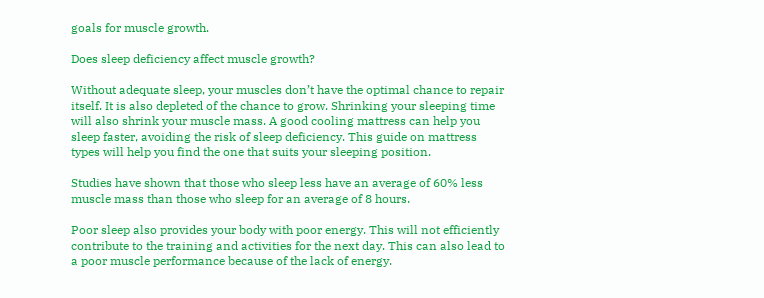goals for muscle growth.

Does sleep deficiency affect muscle growth?

Without adequate sleep, your muscles don’t have the optimal chance to repair itself. It is also depleted of the chance to grow. Shrinking your sleeping time will also shrink your muscle mass. A good cooling mattress can help you sleep faster, avoiding the risk of sleep deficiency. This guide on mattress types will help you find the one that suits your sleeping position.

Studies have shown that those who sleep less have an average of 60% less muscle mass than those who sleep for an average of 8 hours.

Poor sleep also provides your body with poor energy. This will not efficiently contribute to the training and activities for the next day. This can also lead to a poor muscle performance because of the lack of energy.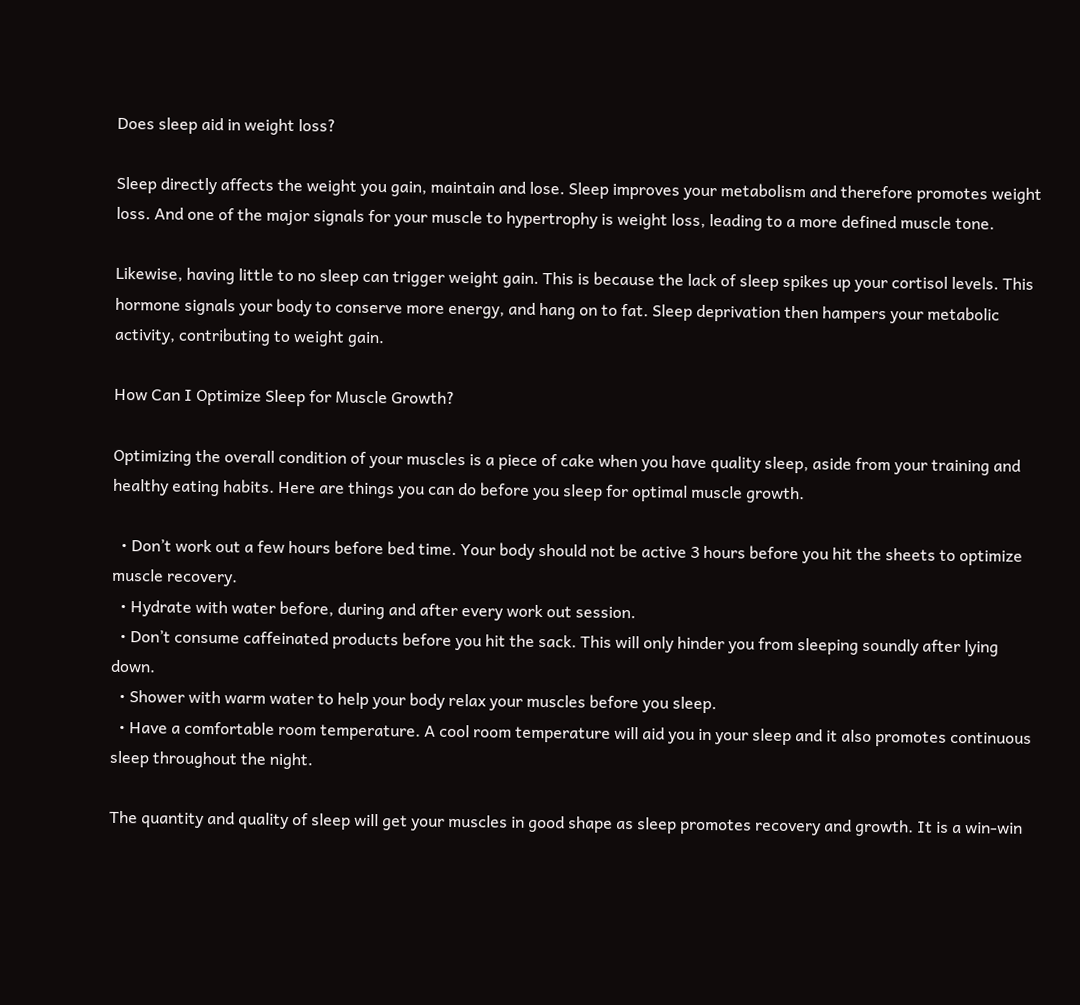Does sleep aid in weight loss?

Sleep directly affects the weight you gain, maintain and lose. Sleep improves your metabolism and therefore promotes weight loss. And one of the major signals for your muscle to hypertrophy is weight loss, leading to a more defined muscle tone.

Likewise, having little to no sleep can trigger weight gain. This is because the lack of sleep spikes up your cortisol levels. This hormone signals your body to conserve more energy, and hang on to fat. Sleep deprivation then hampers your metabolic activity, contributing to weight gain.

How Can I Optimize Sleep for Muscle Growth?

Optimizing the overall condition of your muscles is a piece of cake when you have quality sleep, aside from your training and healthy eating habits. Here are things you can do before you sleep for optimal muscle growth.

  • Don’t work out a few hours before bed time. Your body should not be active 3 hours before you hit the sheets to optimize muscle recovery.
  • Hydrate with water before, during and after every work out session.
  • Don’t consume caffeinated products before you hit the sack. This will only hinder you from sleeping soundly after lying down.
  • Shower with warm water to help your body relax your muscles before you sleep.
  • Have a comfortable room temperature. A cool room temperature will aid you in your sleep and it also promotes continuous sleep throughout the night.

The quantity and quality of sleep will get your muscles in good shape as sleep promotes recovery and growth. It is a win-win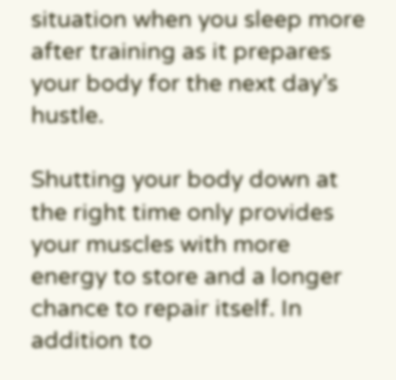situation when you sleep more after training as it prepares your body for the next day’s hustle.

Shutting your body down at the right time only provides your muscles with more energy to store and a longer chance to repair itself. In addition to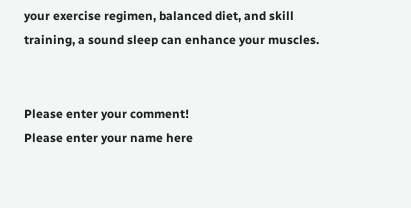your exercise regimen, balanced diet, and skill training, a sound sleep can enhance your muscles.


Please enter your comment!
Please enter your name here